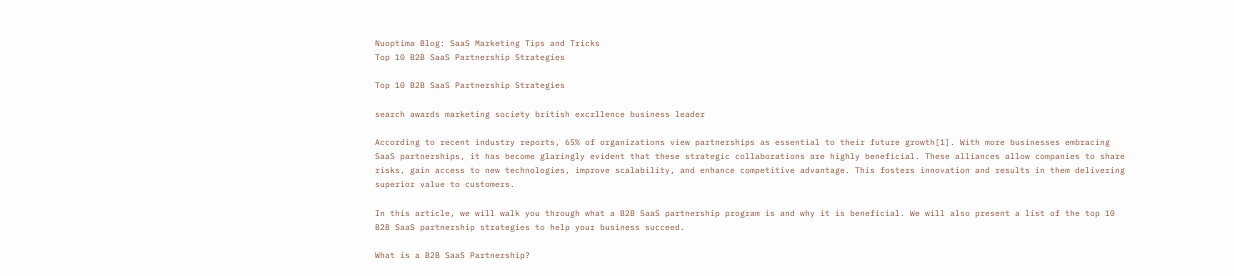Nuoptima Blog: SaaS Marketing Tips and Tricks
Top 10 B2B SaaS Partnership Strategies

Top 10 B2B SaaS Partnership Strategies

search awards marketing society british excrllence business leader

According to recent industry reports, 65% of organizations view partnerships as essential to their future growth[1]. With more businesses embracing SaaS partnerships, it has become glaringly evident that these strategic collaborations are highly beneficial. These alliances allow companies to share risks, gain access to new technologies, improve scalability, and enhance competitive advantage. This fosters innovation and results in them delivering superior value to customers.

In this article, we will walk you through what a B2B SaaS partnership program is and why it is beneficial. We will also present a list of the top 10 B2B SaaS partnership strategies to help your business succeed.

What is a B2B SaaS Partnership?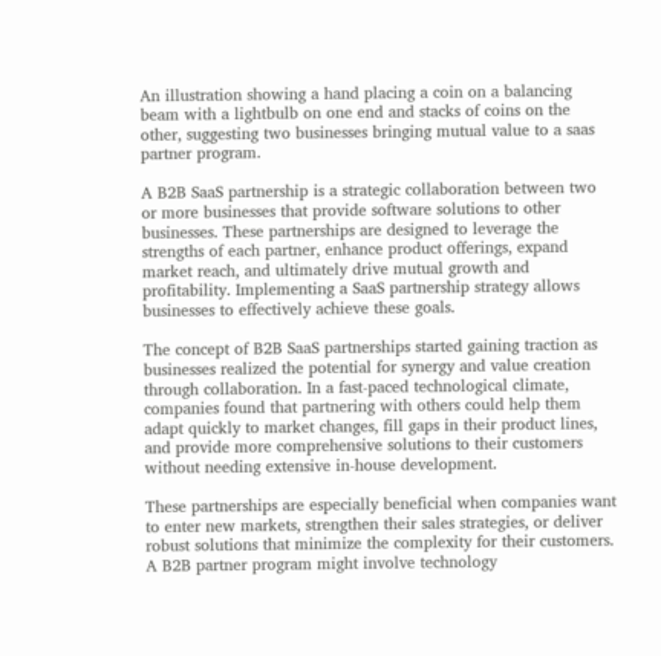An illustration showing a hand placing a coin on a balancing beam with a lightbulb on one end and stacks of coins on the other, suggesting two businesses bringing mutual value to a saas partner program.

A B2B SaaS partnership is a strategic collaboration between two or more businesses that provide software solutions to other businesses. These partnerships are designed to leverage the strengths of each partner, enhance product offerings, expand market reach, and ultimately drive mutual growth and profitability. Implementing a SaaS partnership strategy allows businesses to effectively achieve these goals.

The concept of B2B SaaS partnerships started gaining traction as businesses realized the potential for synergy and value creation through collaboration. In a fast-paced technological climate, companies found that partnering with others could help them adapt quickly to market changes, fill gaps in their product lines, and provide more comprehensive solutions to their customers without needing extensive in-house development.

These partnerships are especially beneficial when companies want to enter new markets, strengthen their sales strategies, or deliver robust solutions that minimize the complexity for their customers. A B2B partner program might involve technology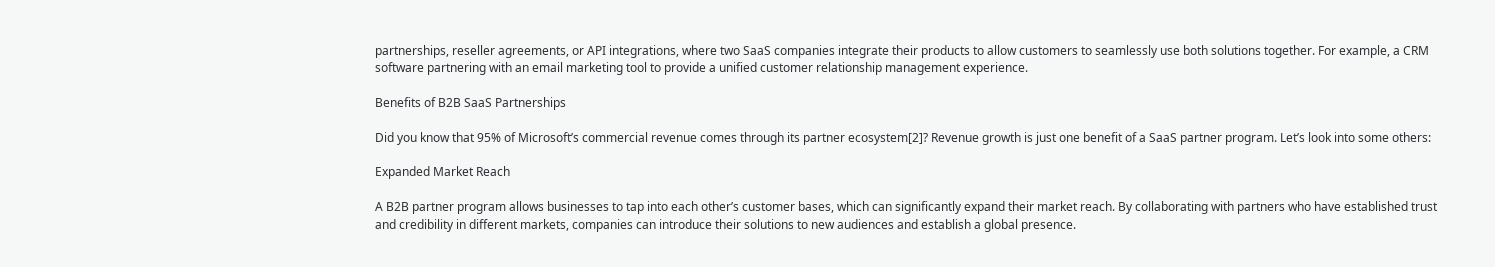partnerships, reseller agreements, or API integrations, where two SaaS companies integrate their products to allow customers to seamlessly use both solutions together. For example, a CRM software partnering with an email marketing tool to provide a unified customer relationship management experience.

Benefits of B2B SaaS Partnerships

Did you know that 95% of Microsoft’s commercial revenue comes through its partner ecosystem[2]? Revenue growth is just one benefit of a SaaS partner program. Let’s look into some others:

Expanded Market Reach

A B2B partner program allows businesses to tap into each other’s customer bases, which can significantly expand their market reach. By collaborating with partners who have established trust and credibility in different markets, companies can introduce their solutions to new audiences and establish a global presence.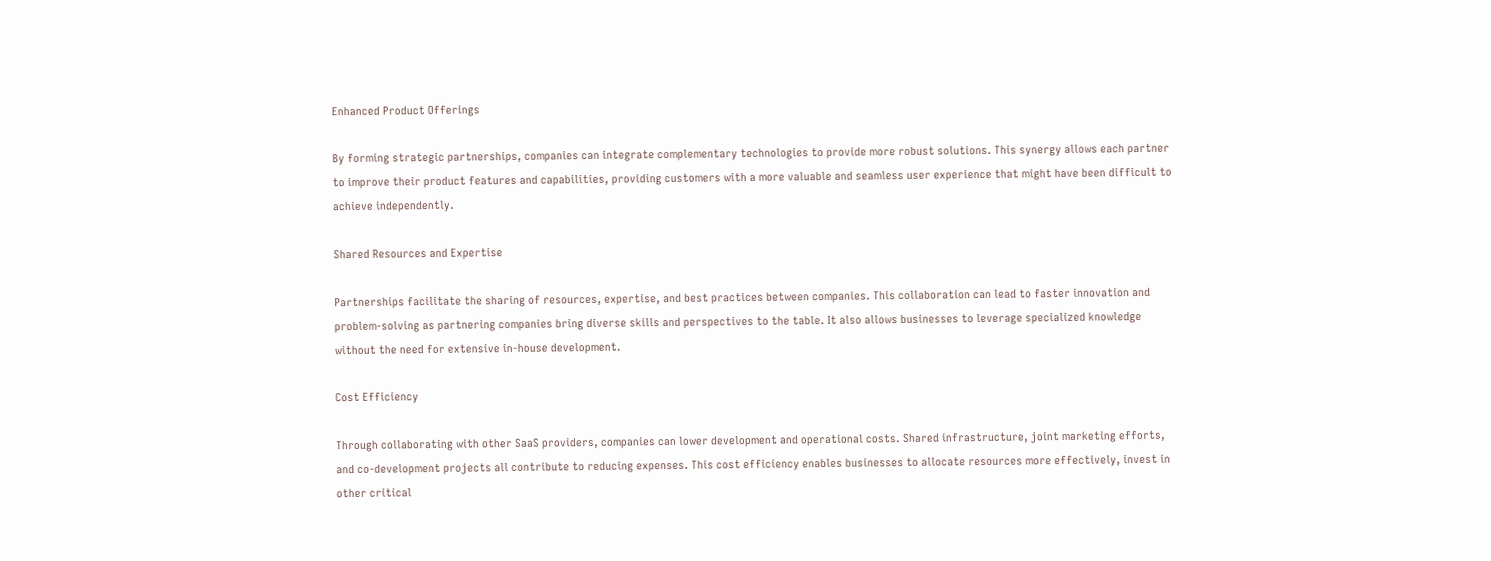Enhanced Product Offerings

By forming strategic partnerships, companies can integrate complementary technologies to provide more robust solutions. This synergy allows each partner to improve their product features and capabilities, providing customers with a more valuable and seamless user experience that might have been difficult to achieve independently.

Shared Resources and Expertise

Partnerships facilitate the sharing of resources, expertise, and best practices between companies. This collaboration can lead to faster innovation and problem-solving as partnering companies bring diverse skills and perspectives to the table. It also allows businesses to leverage specialized knowledge without the need for extensive in-house development.

Cost Efficiency

Through collaborating with other SaaS providers, companies can lower development and operational costs. Shared infrastructure, joint marketing efforts, and co-development projects all contribute to reducing expenses. This cost efficiency enables businesses to allocate resources more effectively, invest in other critical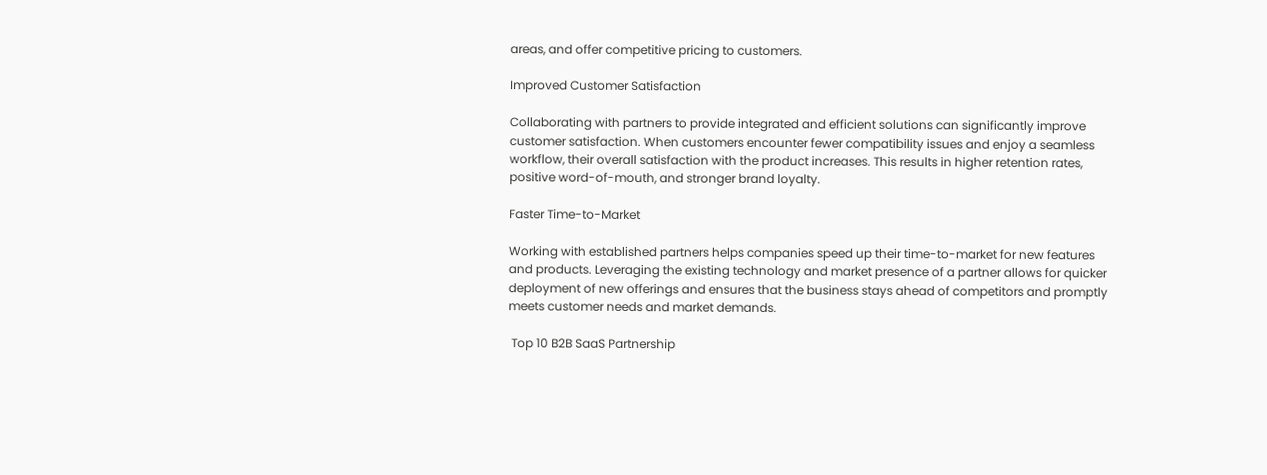areas, and offer competitive pricing to customers.

Improved Customer Satisfaction

Collaborating with partners to provide integrated and efficient solutions can significantly improve customer satisfaction. When customers encounter fewer compatibility issues and enjoy a seamless workflow, their overall satisfaction with the product increases. This results in higher retention rates, positive word-of-mouth, and stronger brand loyalty.

Faster Time-to-Market

Working with established partners helps companies speed up their time-to-market for new features and products. Leveraging the existing technology and market presence of a partner allows for quicker deployment of new offerings and ensures that the business stays ahead of competitors and promptly meets customer needs and market demands.

 Top 10 B2B SaaS Partnership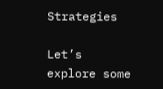Strategies

Let’s explore some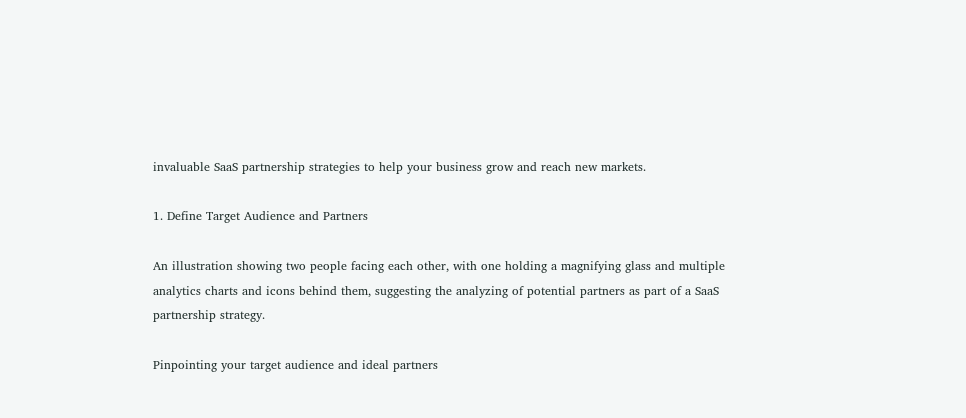invaluable SaaS partnership strategies to help your business grow and reach new markets.

1. Define Target Audience and Partners

An illustration showing two people facing each other, with one holding a magnifying glass and multiple analytics charts and icons behind them, suggesting the analyzing of potential partners as part of a SaaS partnership strategy.

Pinpointing your target audience and ideal partners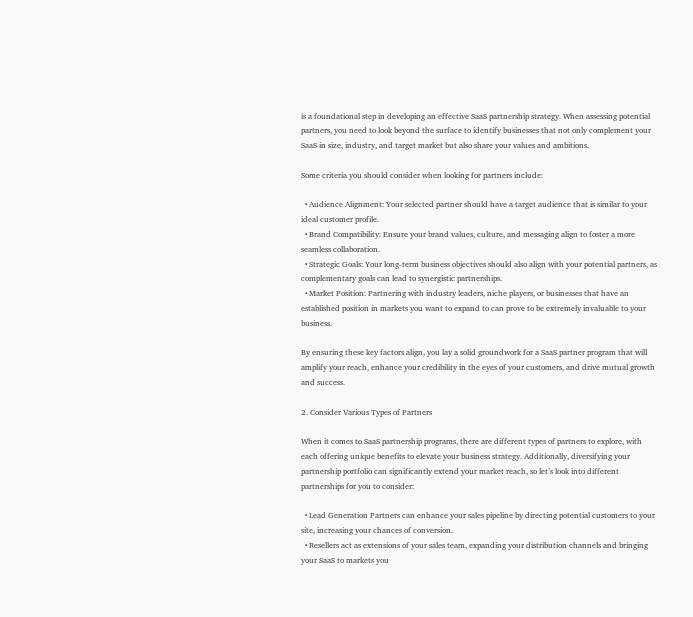is a foundational step in developing an effective SaaS partnership strategy. When assessing potential partners, you need to look beyond the surface to identify businesses that not only complement your SaaS in size, industry, and target market but also share your values and ambitions.

Some criteria you should consider when looking for partners include:

  • Audience Alignment: Your selected partner should have a target audience that is similar to your ideal customer profile.
  • Brand Compatibility: Ensure your brand values, culture, and messaging align to foster a more seamless collaboration.
  • Strategic Goals: Your long-term business objectives should also align with your potential partners, as complementary goals can lead to synergistic partnerships.
  • Market Position: Partnering with industry leaders, niche players, or businesses that have an established position in markets you want to expand to can prove to be extremely invaluable to your business.

By ensuring these key factors align, you lay a solid groundwork for a SaaS partner program that will amplify your reach, enhance your credibility in the eyes of your customers, and drive mutual growth and success.

2. Consider Various Types of Partners

When it comes to SaaS partnership programs, there are different types of partners to explore, with each offering unique benefits to elevate your business strategy. Additionally, diversifying your partnership portfolio can significantly extend your market reach, so let’s look into different partnerships for you to consider:

  • Lead Generation Partners can enhance your sales pipeline by directing potential customers to your site, increasing your chances of conversion.
  • Resellers act as extensions of your sales team, expanding your distribution channels and bringing your SaaS to markets you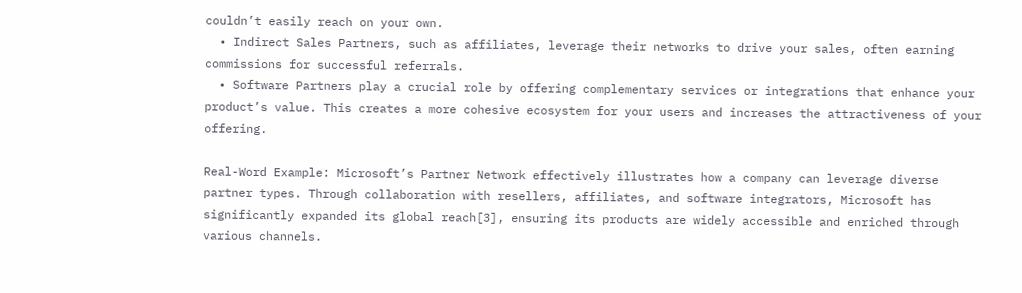couldn’t easily reach on your own.
  • Indirect Sales Partners, such as affiliates, leverage their networks to drive your sales, often earning commissions for successful referrals.
  • Software Partners play a crucial role by offering complementary services or integrations that enhance your product’s value. This creates a more cohesive ecosystem for your users and increases the attractiveness of your offering.

Real-Word Example: Microsoft’s Partner Network effectively illustrates how a company can leverage diverse partner types. Through collaboration with resellers, affiliates, and software integrators, Microsoft has significantly expanded its global reach[3], ensuring its products are widely accessible and enriched through various channels.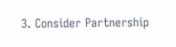3. Consider Partnership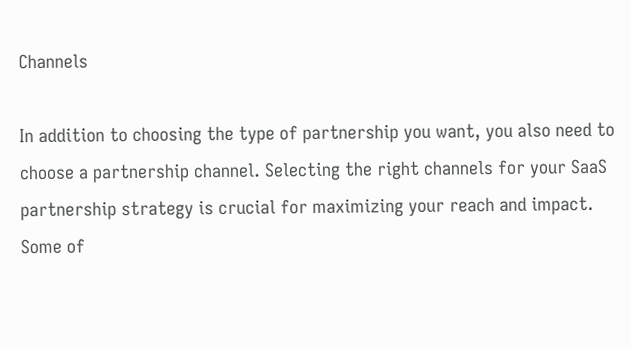Channels

In addition to choosing the type of partnership you want, you also need to choose a partnership channel. Selecting the right channels for your SaaS partnership strategy is crucial for maximizing your reach and impact. Some of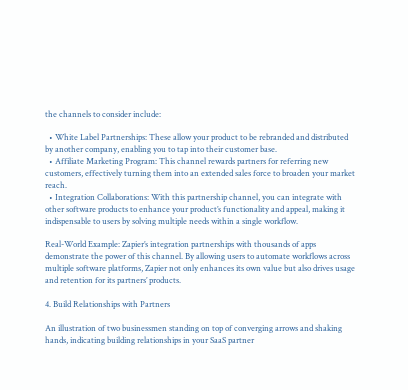the channels to consider include:

  • White Label Partnerships: These allow your product to be rebranded and distributed by another company, enabling you to tap into their customer base.
  • Affiliate Marketing Program: This channel rewards partners for referring new customers, effectively turning them into an extended sales force to broaden your market reach.
  • Integration Collaborations: With this partnership channel, you can integrate with other software products to enhance your product’s functionality and appeal, making it indispensable to users by solving multiple needs within a single workflow.

Real-World Example: Zapier’s integration partnerships with thousands of apps demonstrate the power of this channel. By allowing users to automate workflows across multiple software platforms, Zapier not only enhances its own value but also drives usage and retention for its partners’ products.

4. Build Relationships with Partners

An illustration of two businessmen standing on top of converging arrows and shaking hands, indicating building relationships in your SaaS partner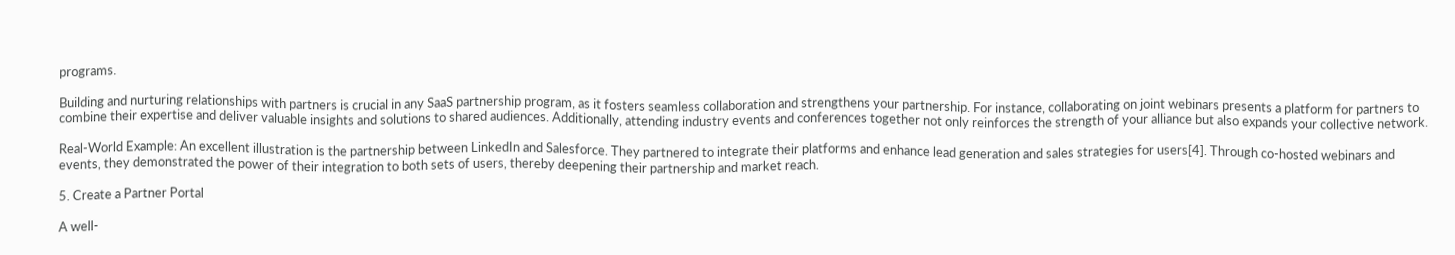programs.

Building and nurturing relationships with partners is crucial in any SaaS partnership program, as it fosters seamless collaboration and strengthens your partnership. For instance, collaborating on joint webinars presents a platform for partners to combine their expertise and deliver valuable insights and solutions to shared audiences. Additionally, attending industry events and conferences together not only reinforces the strength of your alliance but also expands your collective network.

Real-World Example: An excellent illustration is the partnership between LinkedIn and Salesforce. They partnered to integrate their platforms and enhance lead generation and sales strategies for users[4]. Through co-hosted webinars and events, they demonstrated the power of their integration to both sets of users, thereby deepening their partnership and market reach.

5. Create a Partner Portal

A well-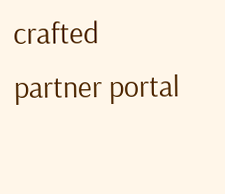crafted partner portal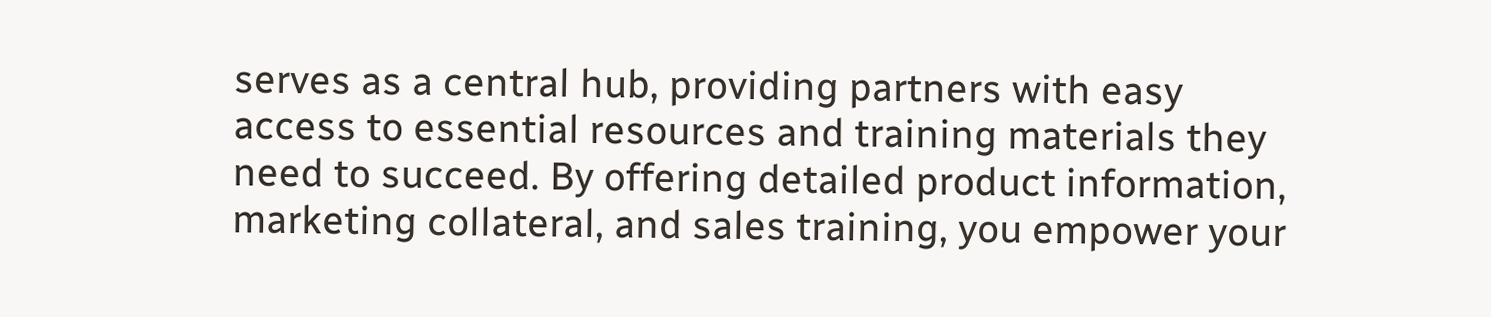serves as a central hub, providing partners with easy access to essential resources and training materials they need to succeed. By offering detailed product information, marketing collateral, and sales training, you empower your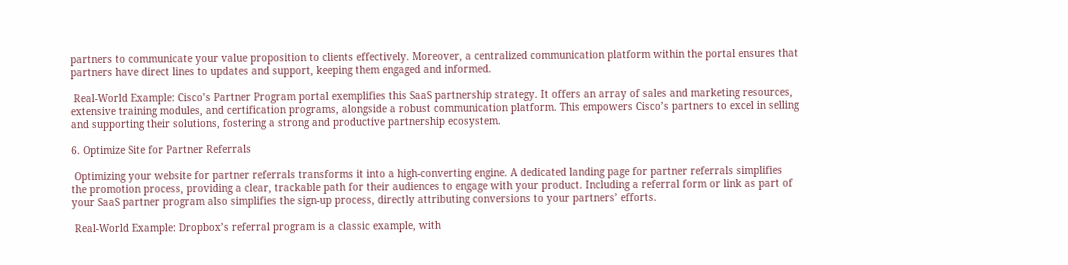partners to communicate your value proposition to clients effectively. Moreover, a centralized communication platform within the portal ensures that partners have direct lines to updates and support, keeping them engaged and informed.

 Real-World Example: Cisco’s Partner Program portal exemplifies this SaaS partnership strategy. It offers an array of sales and marketing resources, extensive training modules, and certification programs, alongside a robust communication platform. This empowers Cisco’s partners to excel in selling and supporting their solutions, fostering a strong and productive partnership ecosystem.

6. Optimize Site for Partner Referrals

 Optimizing your website for partner referrals transforms it into a high-converting engine. A dedicated landing page for partner referrals simplifies the promotion process, providing a clear, trackable path for their audiences to engage with your product. Including a referral form or link as part of your SaaS partner program also simplifies the sign-up process, directly attributing conversions to your partners’ efforts.

 Real-World Example: Dropbox’s referral program is a classic example, with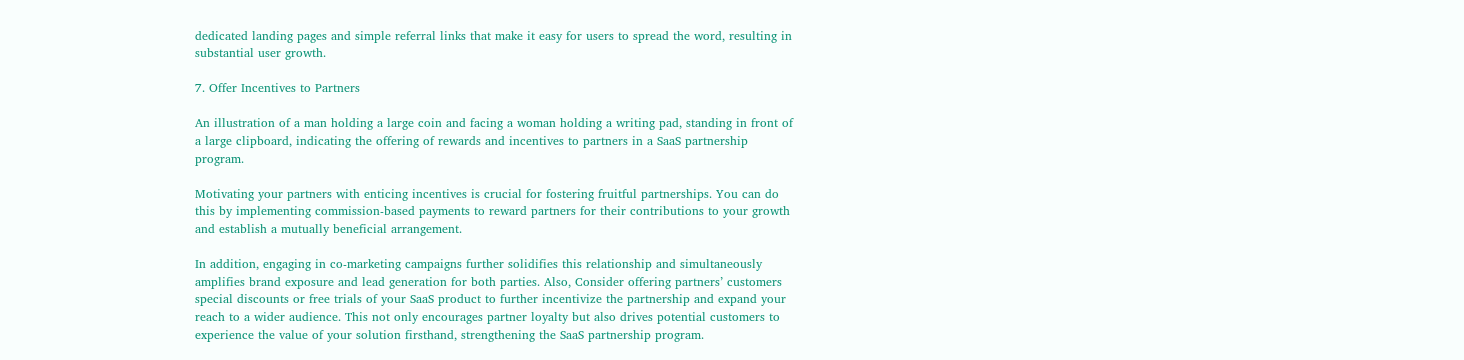dedicated landing pages and simple referral links that make it easy for users to spread the word, resulting in substantial user growth.

7. Offer Incentives to Partners

An illustration of a man holding a large coin and facing a woman holding a writing pad, standing in front of a large clipboard, indicating the offering of rewards and incentives to partners in a SaaS partnership program.

Motivating your partners with enticing incentives is crucial for fostering fruitful partnerships. You can do this by implementing commission-based payments to reward partners for their contributions to your growth and establish a mutually beneficial arrangement.

In addition, engaging in co-marketing campaigns further solidifies this relationship and simultaneously amplifies brand exposure and lead generation for both parties. Also, Consider offering partners’ customers special discounts or free trials of your SaaS product to further incentivize the partnership and expand your reach to a wider audience. This not only encourages partner loyalty but also drives potential customers to experience the value of your solution firsthand, strengthening the SaaS partnership program.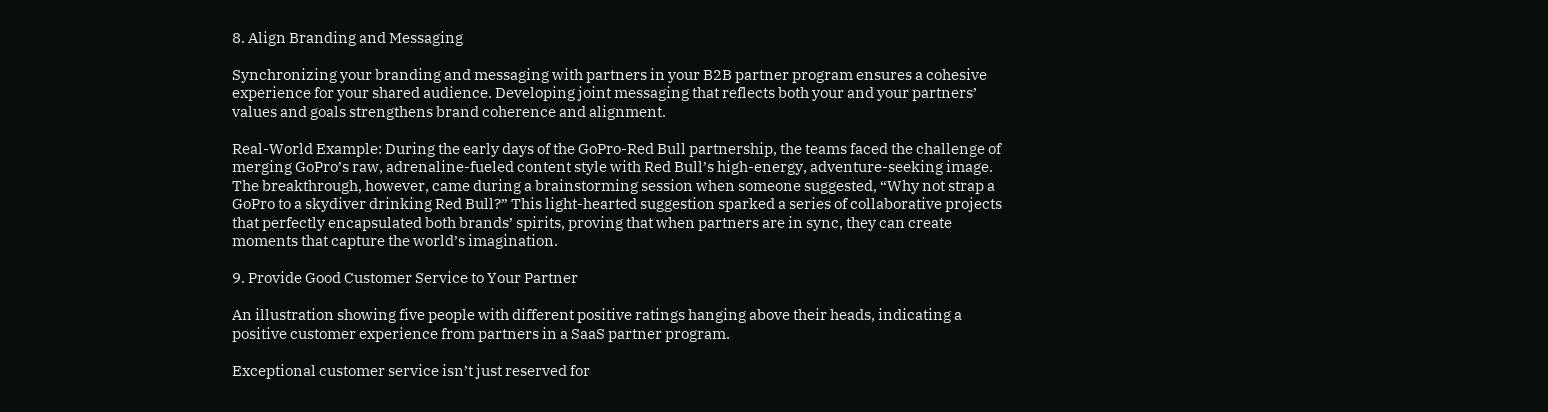8. Align Branding and Messaging

Synchronizing your branding and messaging with partners in your B2B partner program ensures a cohesive experience for your shared audience. Developing joint messaging that reflects both your and your partners’ values and goals strengthens brand coherence and alignment.

Real-World Example: During the early days of the GoPro-Red Bull partnership, the teams faced the challenge of merging GoPro’s raw, adrenaline-fueled content style with Red Bull’s high-energy, adventure-seeking image. The breakthrough, however, came during a brainstorming session when someone suggested, “Why not strap a GoPro to a skydiver drinking Red Bull?” This light-hearted suggestion sparked a series of collaborative projects that perfectly encapsulated both brands’ spirits, proving that when partners are in sync, they can create moments that capture the world’s imagination.

9. Provide Good Customer Service to Your Partner

An illustration showing five people with different positive ratings hanging above their heads, indicating a positive customer experience from partners in a SaaS partner program.

Exceptional customer service isn’t just reserved for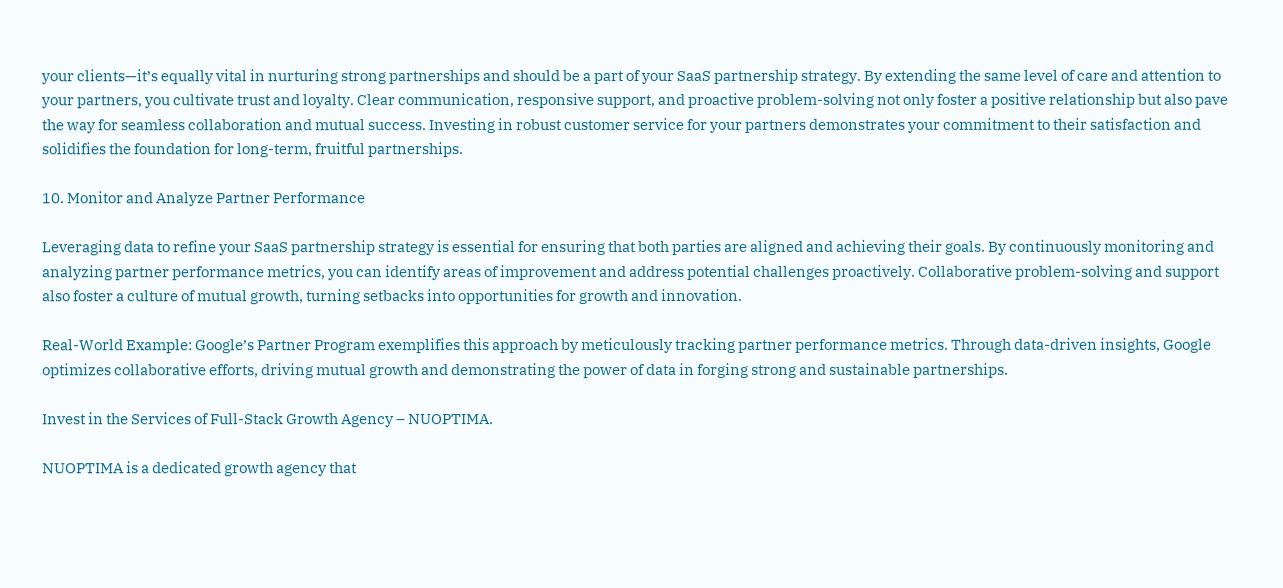your clients—it’s equally vital in nurturing strong partnerships and should be a part of your SaaS partnership strategy. By extending the same level of care and attention to your partners, you cultivate trust and loyalty. Clear communication, responsive support, and proactive problem-solving not only foster a positive relationship but also pave the way for seamless collaboration and mutual success. Investing in robust customer service for your partners demonstrates your commitment to their satisfaction and solidifies the foundation for long-term, fruitful partnerships.

10. Monitor and Analyze Partner Performance

Leveraging data to refine your SaaS partnership strategy is essential for ensuring that both parties are aligned and achieving their goals. By continuously monitoring and analyzing partner performance metrics, you can identify areas of improvement and address potential challenges proactively. Collaborative problem-solving and support also foster a culture of mutual growth, turning setbacks into opportunities for growth and innovation.

Real-World Example: Google’s Partner Program exemplifies this approach by meticulously tracking partner performance metrics. Through data-driven insights, Google optimizes collaborative efforts, driving mutual growth and demonstrating the power of data in forging strong and sustainable partnerships.

Invest in the Services of Full-Stack Growth Agency – NUOPTIMA.

NUOPTIMA is a dedicated growth agency that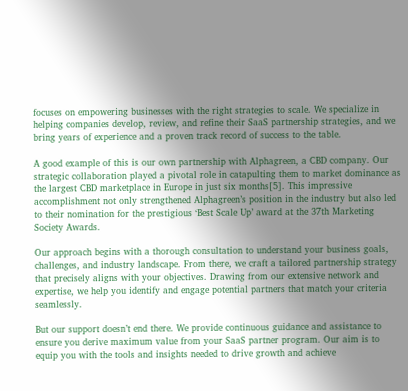focuses on empowering businesses with the right strategies to scale. We specialize in helping companies develop, review, and refine their SaaS partnership strategies, and we bring years of experience and a proven track record of success to the table.

A good example of this is our own partnership with Alphagreen, a CBD company. Our strategic collaboration played a pivotal role in catapulting them to market dominance as the largest CBD marketplace in Europe in just six months[5]. This impressive accomplishment not only strengthened Alphagreen’s position in the industry but also led to their nomination for the prestigious ‘Best Scale Up’ award at the 37th Marketing Society Awards.

Our approach begins with a thorough consultation to understand your business goals, challenges, and industry landscape. From there, we craft a tailored partnership strategy that precisely aligns with your objectives. Drawing from our extensive network and expertise, we help you identify and engage potential partners that match your criteria seamlessly.

But our support doesn’t end there. We provide continuous guidance and assistance to ensure you derive maximum value from your SaaS partner program. Our aim is to equip you with the tools and insights needed to drive growth and achieve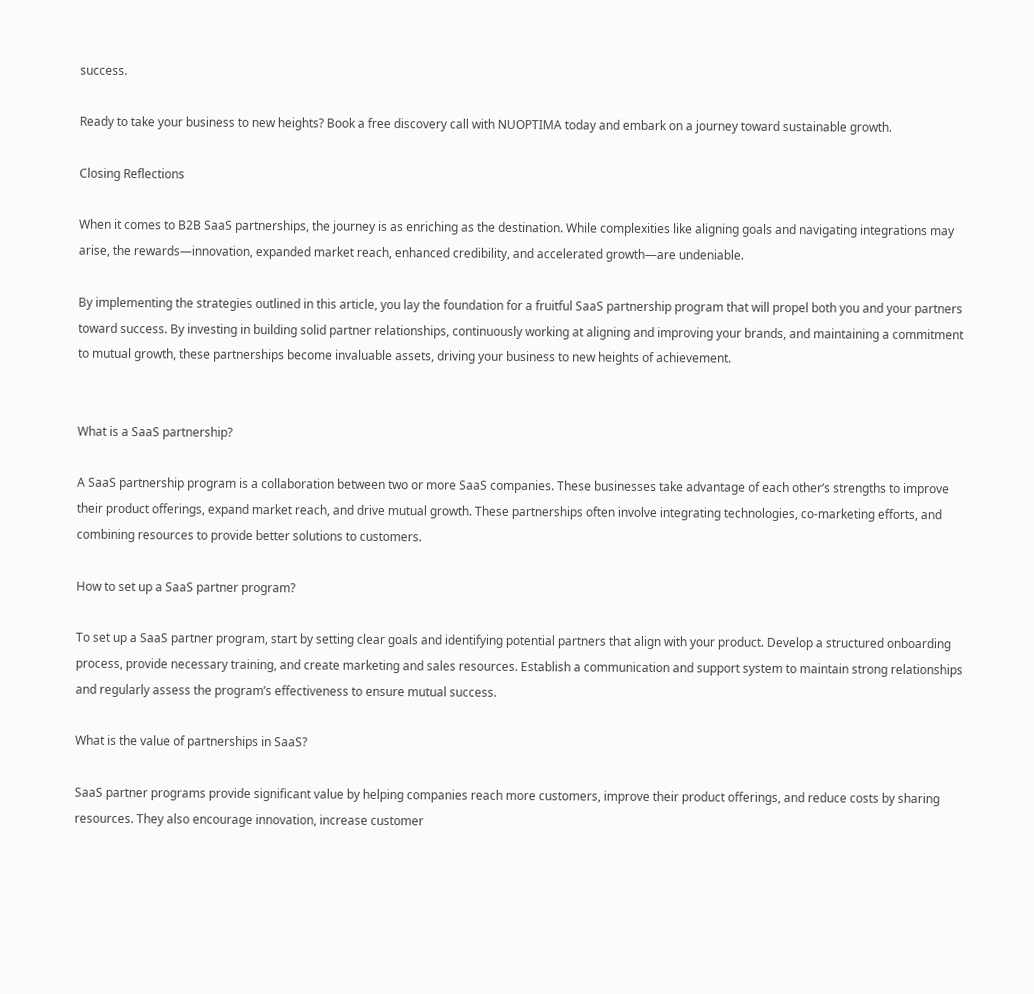success.

Ready to take your business to new heights? Book a free discovery call with NUOPTIMA today and embark on a journey toward sustainable growth.

Closing Reflections

When it comes to B2B SaaS partnerships, the journey is as enriching as the destination. While complexities like aligning goals and navigating integrations may arise, the rewards—innovation, expanded market reach, enhanced credibility, and accelerated growth—are undeniable.

By implementing the strategies outlined in this article, you lay the foundation for a fruitful SaaS partnership program that will propel both you and your partners toward success. By investing in building solid partner relationships, continuously working at aligning and improving your brands, and maintaining a commitment to mutual growth, these partnerships become invaluable assets, driving your business to new heights of achievement.


What is a SaaS partnership?

A SaaS partnership program is a collaboration between two or more SaaS companies. These businesses take advantage of each other’s strengths to improve their product offerings, expand market reach, and drive mutual growth. These partnerships often involve integrating technologies, co-marketing efforts, and combining resources to provide better solutions to customers.

How to set up a SaaS partner program?

To set up a SaaS partner program, start by setting clear goals and identifying potential partners that align with your product. Develop a structured onboarding process, provide necessary training, and create marketing and sales resources. Establish a communication and support system to maintain strong relationships and regularly assess the program’s effectiveness to ensure mutual success.

What is the value of partnerships in SaaS?

SaaS partner programs provide significant value by helping companies reach more customers, improve their product offerings, and reduce costs by sharing resources. They also encourage innovation, increase customer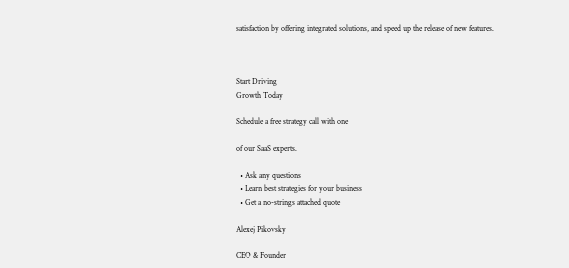satisfaction by offering integrated solutions, and speed up the release of new features.



Start Driving
Growth Today

Schedule a free strategy call with one

of our SaaS experts.

  • Ask any questions
  • Learn best strategies for your business
  • Get a no-strings attached quote

Alexej Pikovsky

CEO & Founder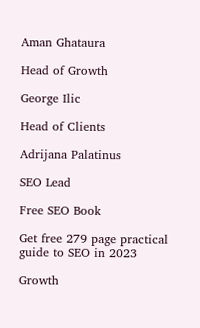Aman Ghataura

Head of Growth

George Ilic

Head of Clients

Adrijana Palatinus

SEO Lead

Free SEO Book

Get free 279 page practical guide to SEO in 2023

Growth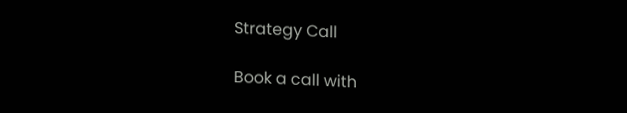Strategy Call

Book a call with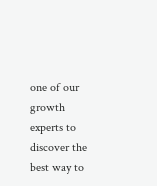one of our growth experts to discover the best way to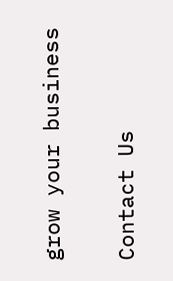grow your business

Contact Us